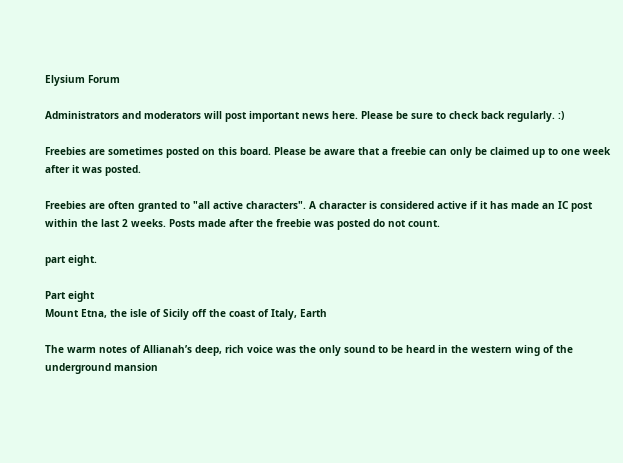Elysium Forum

Administrators and moderators will post important news here. Please be sure to check back regularly. :)

Freebies are sometimes posted on this board. Please be aware that a freebie can only be claimed up to one week after it was posted.

Freebies are often granted to "all active characters". A character is considered active if it has made an IC post within the last 2 weeks. Posts made after the freebie was posted do not count.

part eight.

Part eight
Mount Etna, the isle of Sicily off the coast of Italy, Earth

The warm notes of Allianah’s deep, rich voice was the only sound to be heard in the western wing of the underground mansion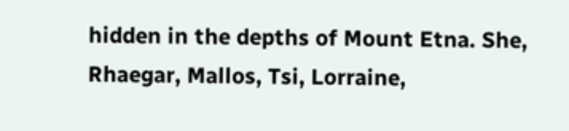hidden in the depths of Mount Etna. She, Rhaegar, Mallos, Tsi, Lorraine,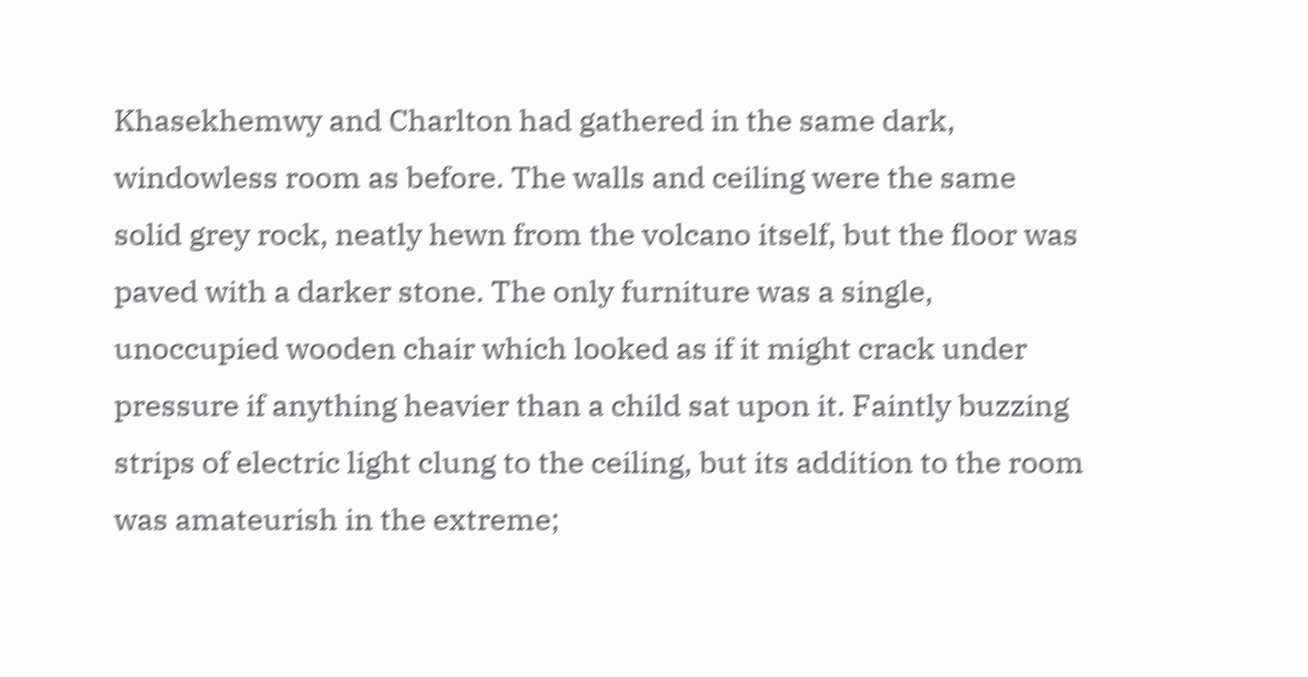Khasekhemwy and Charlton had gathered in the same dark, windowless room as before. The walls and ceiling were the same solid grey rock, neatly hewn from the volcano itself, but the floor was paved with a darker stone. The only furniture was a single, unoccupied wooden chair which looked as if it might crack under pressure if anything heavier than a child sat upon it. Faintly buzzing strips of electric light clung to the ceiling, but its addition to the room was amateurish in the extreme;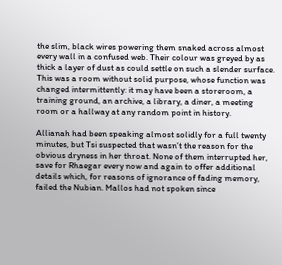the slim, black wires powering them snaked across almost every wall in a confused web. Their colour was greyed by as thick a layer of dust as could settle on such a slender surface. This was a room without solid purpose, whose function was changed intermittently: it may have been a storeroom, a training ground, an archive, a library, a diner, a meeting room or a hallway at any random point in history.

Allianah had been speaking almost solidly for a full twenty minutes, but Tsi suspected that wasn’t the reason for the obvious dryness in her throat. None of them interrupted her, save for Rhaegar every now and again to offer additional details which, for reasons of ignorance of fading memory, failed the Nubian. Mallos had not spoken since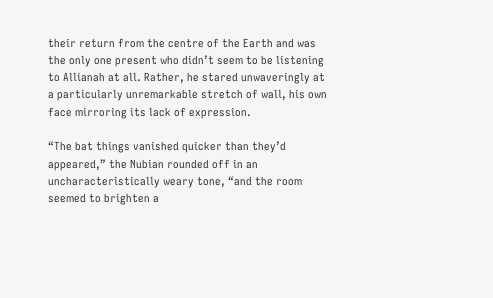their return from the centre of the Earth and was the only one present who didn’t seem to be listening to Allianah at all. Rather, he stared unwaveringly at a particularly unremarkable stretch of wall, his own face mirroring its lack of expression.

“The bat things vanished quicker than they’d appeared,” the Nubian rounded off in an uncharacteristically weary tone, “and the room seemed to brighten a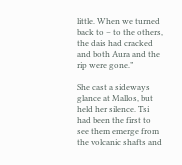little. When we turned back to – to the others, the dais had cracked and both Aura and the rip were gone.”

She cast a sideways glance at Mallos, but held her silence. Tsi had been the first to see them emerge from the volcanic shafts and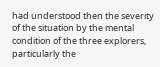had understood then the severity of the situation by the mental condition of the three explorers, particularly the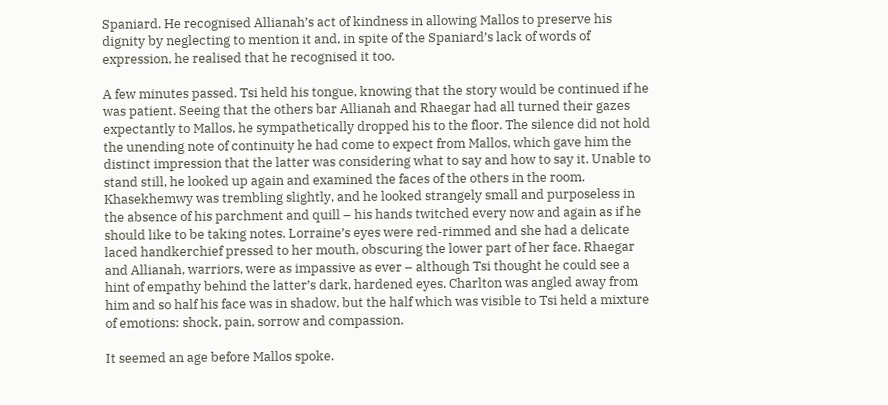Spaniard. He recognised Allianah’s act of kindness in allowing Mallos to preserve his dignity by neglecting to mention it and, in spite of the Spaniard’s lack of words of expression, he realised that he recognised it too.

A few minutes passed. Tsi held his tongue, knowing that the story would be continued if he was patient. Seeing that the others bar Allianah and Rhaegar had all turned their gazes expectantly to Mallos, he sympathetically dropped his to the floor. The silence did not hold the unending note of continuity he had come to expect from Mallos, which gave him the distinct impression that the latter was considering what to say and how to say it. Unable to stand still, he looked up again and examined the faces of the others in the room. Khasekhemwy was trembling slightly, and he looked strangely small and purposeless in the absence of his parchment and quill – his hands twitched every now and again as if he should like to be taking notes. Lorraine’s eyes were red-rimmed and she had a delicate laced handkerchief pressed to her mouth, obscuring the lower part of her face. Rhaegar and Allianah, warriors, were as impassive as ever – although Tsi thought he could see a hint of empathy behind the latter’s dark, hardened eyes. Charlton was angled away from him and so half his face was in shadow, but the half which was visible to Tsi held a mixture of emotions: shock, pain, sorrow and compassion.

It seemed an age before Mallos spoke.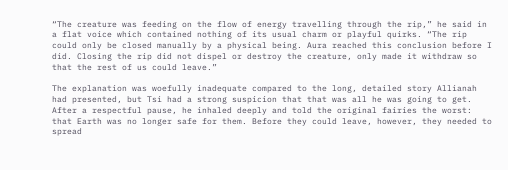“The creature was feeding on the flow of energy travelling through the rip,” he said in a flat voice which contained nothing of its usual charm or playful quirks. “The rip could only be closed manually by a physical being. Aura reached this conclusion before I did. Closing the rip did not dispel or destroy the creature, only made it withdraw so that the rest of us could leave.”

The explanation was woefully inadequate compared to the long, detailed story Allianah had presented, but Tsi had a strong suspicion that that was all he was going to get. After a respectful pause, he inhaled deeply and told the original fairies the worst: that Earth was no longer safe for them. Before they could leave, however, they needed to spread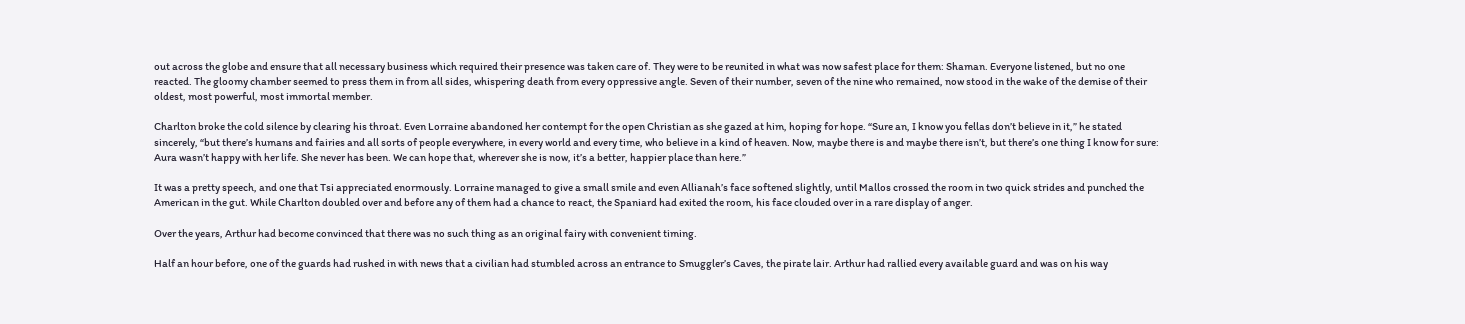out across the globe and ensure that all necessary business which required their presence was taken care of. They were to be reunited in what was now safest place for them: Shaman. Everyone listened, but no one reacted. The gloomy chamber seemed to press them in from all sides, whispering death from every oppressive angle. Seven of their number, seven of the nine who remained, now stood in the wake of the demise of their oldest, most powerful, most immortal member.

Charlton broke the cold silence by clearing his throat. Even Lorraine abandoned her contempt for the open Christian as she gazed at him, hoping for hope. “Sure an, I know you fellas don’t believe in it,” he stated sincerely, “but there’s humans and fairies and all sorts of people everywhere, in every world and every time, who believe in a kind of heaven. Now, maybe there is and maybe there isn’t, but there’s one thing I know for sure: Aura wasn’t happy with her life. She never has been. We can hope that, wherever she is now, it’s a better, happier place than here.”

It was a pretty speech, and one that Tsi appreciated enormously. Lorraine managed to give a small smile and even Allianah’s face softened slightly, until Mallos crossed the room in two quick strides and punched the American in the gut. While Charlton doubled over and before any of them had a chance to react, the Spaniard had exited the room, his face clouded over in a rare display of anger.

Over the years, Arthur had become convinced that there was no such thing as an original fairy with convenient timing.

Half an hour before, one of the guards had rushed in with news that a civilian had stumbled across an entrance to Smuggler’s Caves, the pirate lair. Arthur had rallied every available guard and was on his way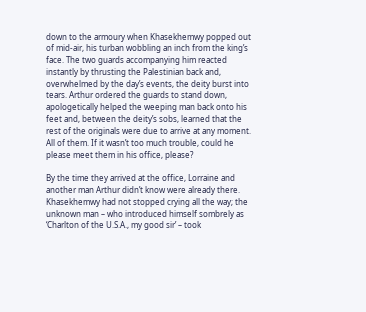down to the armoury when Khasekhemwy popped out of mid-air, his turban wobbling an inch from the king’s face. The two guards accompanying him reacted instantly by thrusting the Palestinian back and, overwhelmed by the day’s events, the deity burst into tears. Arthur ordered the guards to stand down, apologetically helped the weeping man back onto his feet and, between the deity’s sobs, learned that the rest of the originals were due to arrive at any moment. All of them. If it wasn’t too much trouble, could he please meet them in his office, please?

By the time they arrived at the office, Lorraine and another man Arthur didn’t know were already there. Khasekhemwy had not stopped crying all the way; the unknown man – who introduced himself sombrely as ‘Charlton of the U.S.A., my good sir’ – took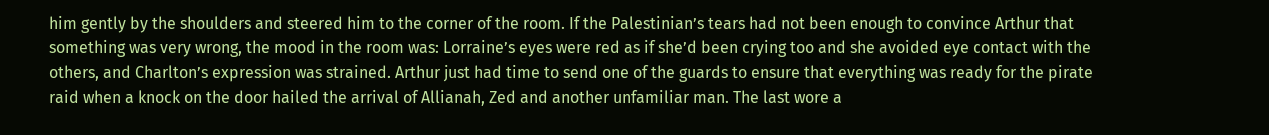him gently by the shoulders and steered him to the corner of the room. If the Palestinian’s tears had not been enough to convince Arthur that something was very wrong, the mood in the room was: Lorraine’s eyes were red as if she’d been crying too and she avoided eye contact with the others, and Charlton’s expression was strained. Arthur just had time to send one of the guards to ensure that everything was ready for the pirate raid when a knock on the door hailed the arrival of Allianah, Zed and another unfamiliar man. The last wore a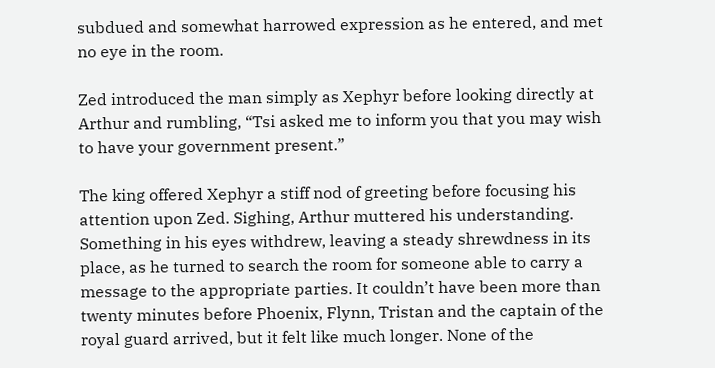subdued and somewhat harrowed expression as he entered, and met no eye in the room.

Zed introduced the man simply as Xephyr before looking directly at Arthur and rumbling, “Tsi asked me to inform you that you may wish to have your government present.”

The king offered Xephyr a stiff nod of greeting before focusing his attention upon Zed. Sighing, Arthur muttered his understanding. Something in his eyes withdrew, leaving a steady shrewdness in its place, as he turned to search the room for someone able to carry a message to the appropriate parties. It couldn’t have been more than twenty minutes before Phoenix, Flynn, Tristan and the captain of the royal guard arrived, but it felt like much longer. None of the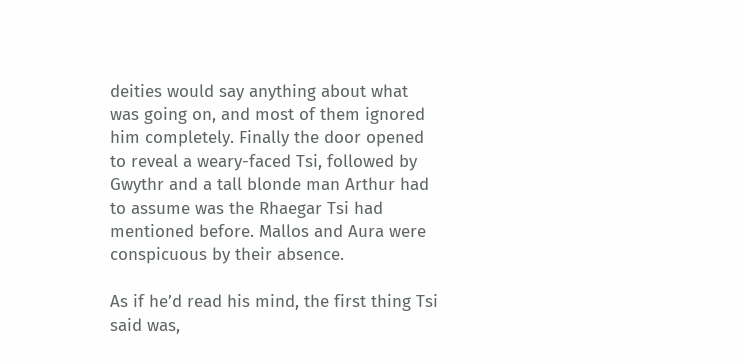deities would say anything about what was going on, and most of them ignored him completely. Finally the door opened to reveal a weary-faced Tsi, followed by Gwythr and a tall blonde man Arthur had to assume was the Rhaegar Tsi had mentioned before. Mallos and Aura were conspicuous by their absence.

As if he’d read his mind, the first thing Tsi said was,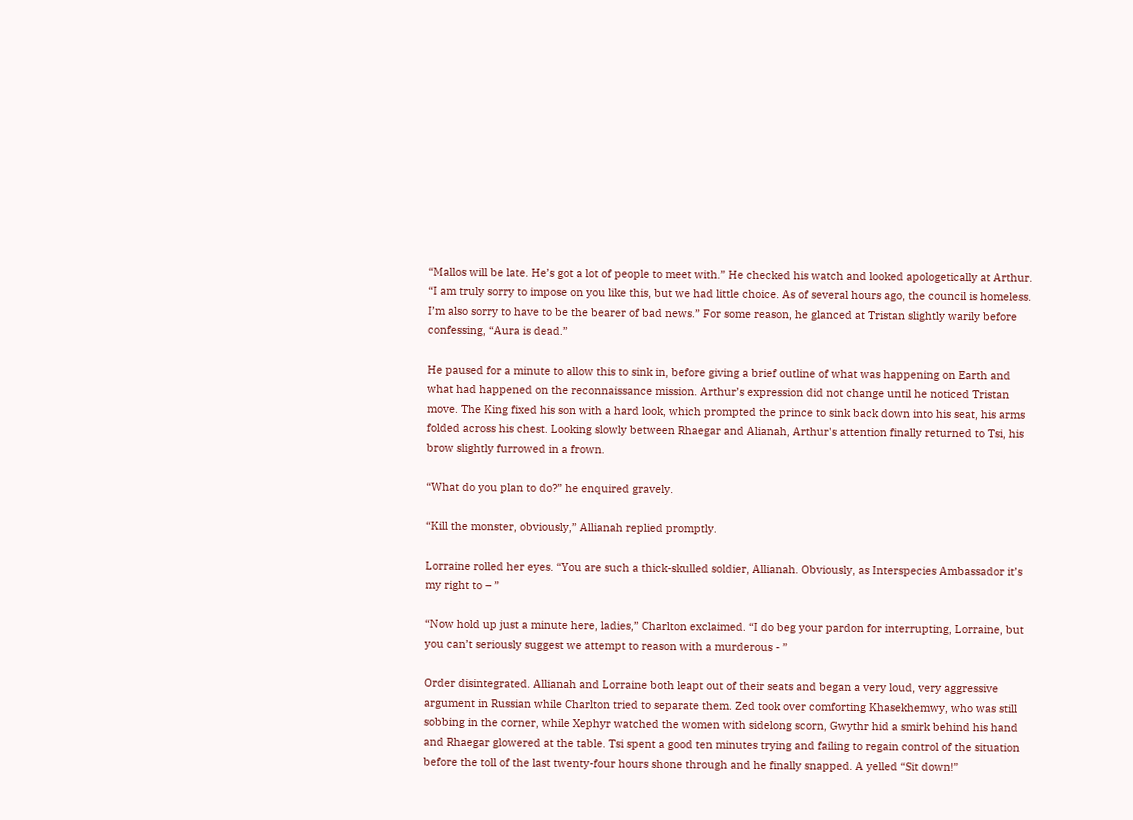“Mallos will be late. He’s got a lot of people to meet with.” He checked his watch and looked apologetically at Arthur. “I am truly sorry to impose on you like this, but we had little choice. As of several hours ago, the council is homeless. I’m also sorry to have to be the bearer of bad news.” For some reason, he glanced at Tristan slightly warily before confessing, “Aura is dead.”

He paused for a minute to allow this to sink in, before giving a brief outline of what was happening on Earth and what had happened on the reconnaissance mission. Arthur’s expression did not change until he noticed Tristan move. The King fixed his son with a hard look, which prompted the prince to sink back down into his seat, his arms folded across his chest. Looking slowly between Rhaegar and Alianah, Arthur's attention finally returned to Tsi, his brow slightly furrowed in a frown.

“What do you plan to do?” he enquired gravely.

“Kill the monster, obviously,” Allianah replied promptly.

Lorraine rolled her eyes. “You are such a thick-skulled soldier, Allianah. Obviously, as Interspecies Ambassador it’s my right to – ”

“Now hold up just a minute here, ladies,” Charlton exclaimed. “I do beg your pardon for interrupting, Lorraine, but you can’t seriously suggest we attempt to reason with a murderous - ”

Order disintegrated. Allianah and Lorraine both leapt out of their seats and began a very loud, very aggressive argument in Russian while Charlton tried to separate them. Zed took over comforting Khasekhemwy, who was still sobbing in the corner, while Xephyr watched the women with sidelong scorn, Gwythr hid a smirk behind his hand and Rhaegar glowered at the table. Tsi spent a good ten minutes trying and failing to regain control of the situation before the toll of the last twenty-four hours shone through and he finally snapped. A yelled “Sit down!”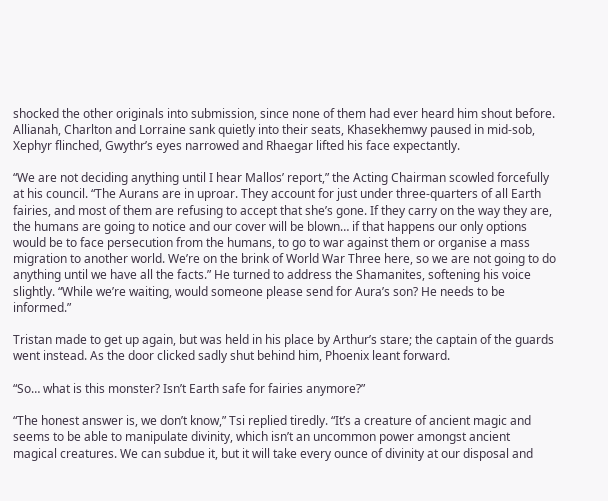shocked the other originals into submission, since none of them had ever heard him shout before. Allianah, Charlton and Lorraine sank quietly into their seats, Khasekhemwy paused in mid-sob, Xephyr flinched, Gwythr’s eyes narrowed and Rhaegar lifted his face expectantly.

“We are not deciding anything until I hear Mallos’ report,” the Acting Chairman scowled forcefully at his council. “The Aurans are in uproar. They account for just under three-quarters of all Earth fairies, and most of them are refusing to accept that she’s gone. If they carry on the way they are, the humans are going to notice and our cover will be blown… if that happens our only options would be to face persecution from the humans, to go to war against them or organise a mass migration to another world. We’re on the brink of World War Three here, so we are not going to do anything until we have all the facts.” He turned to address the Shamanites, softening his voice slightly. “While we’re waiting, would someone please send for Aura’s son? He needs to be informed.”

Tristan made to get up again, but was held in his place by Arthur’s stare; the captain of the guards went instead. As the door clicked sadly shut behind him, Phoenix leant forward.

“So… what is this monster? Isn’t Earth safe for fairies anymore?”

“The honest answer is, we don’t know,” Tsi replied tiredly. “It’s a creature of ancient magic and seems to be able to manipulate divinity, which isn’t an uncommon power amongst ancient magical creatures. We can subdue it, but it will take every ounce of divinity at our disposal and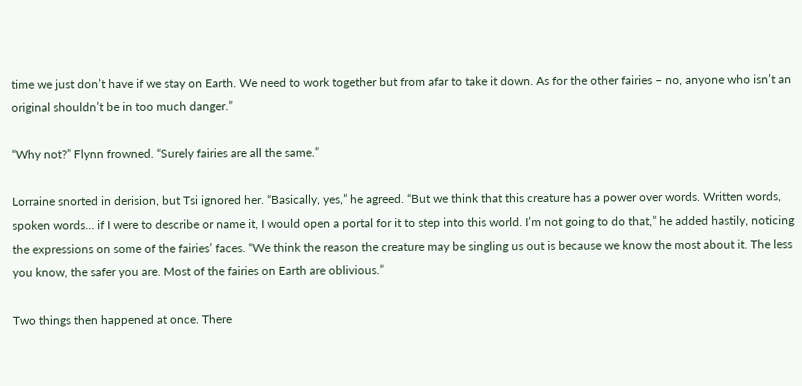time we just don’t have if we stay on Earth. We need to work together but from afar to take it down. As for the other fairies – no, anyone who isn’t an original shouldn’t be in too much danger.”

“Why not?” Flynn frowned. “Surely fairies are all the same.”

Lorraine snorted in derision, but Tsi ignored her. “Basically, yes,” he agreed. “But we think that this creature has a power over words. Written words, spoken words… if I were to describe or name it, I would open a portal for it to step into this world. I’m not going to do that,” he added hastily, noticing the expressions on some of the fairies’ faces. “We think the reason the creature may be singling us out is because we know the most about it. The less you know, the safer you are. Most of the fairies on Earth are oblivious.”

Two things then happened at once. There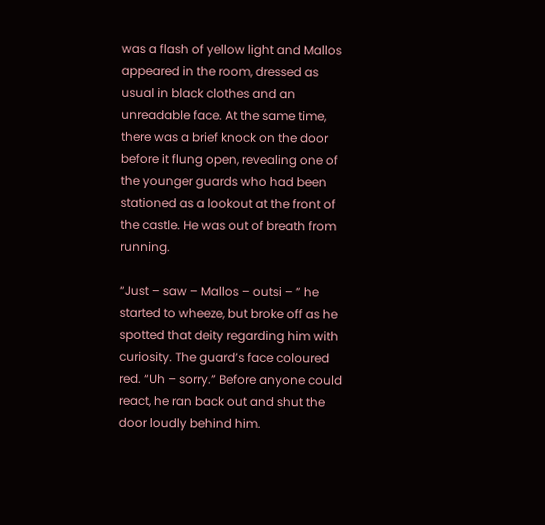was a flash of yellow light and Mallos appeared in the room, dressed as usual in black clothes and an unreadable face. At the same time, there was a brief knock on the door before it flung open, revealing one of the younger guards who had been stationed as a lookout at the front of the castle. He was out of breath from running.

“Just – saw – Mallos – outsi – ” he started to wheeze, but broke off as he spotted that deity regarding him with curiosity. The guard’s face coloured red. “Uh – sorry.” Before anyone could react, he ran back out and shut the door loudly behind him.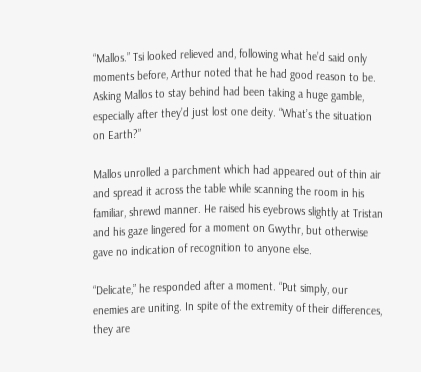“Mallos.” Tsi looked relieved and, following what he’d said only moments before, Arthur noted that he had good reason to be. Asking Mallos to stay behind had been taking a huge gamble, especially after they’d just lost one deity. “What’s the situation on Earth?”

Mallos unrolled a parchment which had appeared out of thin air and spread it across the table while scanning the room in his familiar, shrewd manner. He raised his eyebrows slightly at Tristan and his gaze lingered for a moment on Gwythr, but otherwise gave no indication of recognition to anyone else.

“Delicate,” he responded after a moment. “Put simply, our enemies are uniting. In spite of the extremity of their differences, they are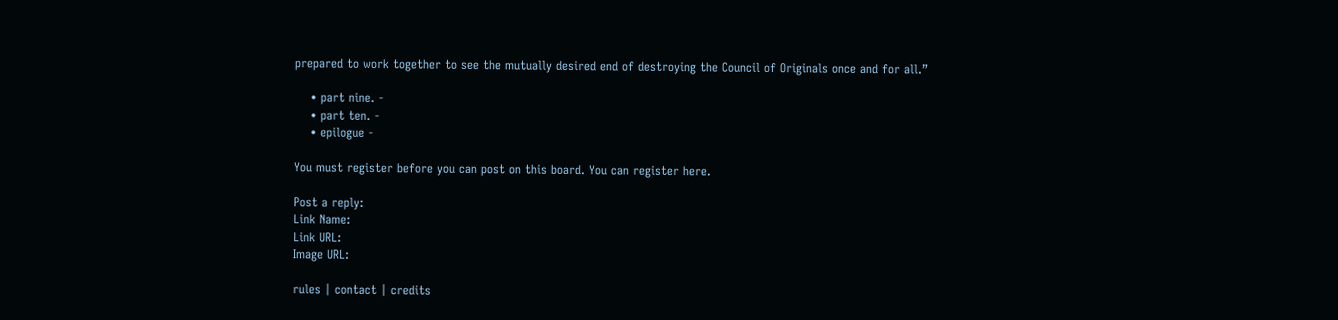prepared to work together to see the mutually desired end of destroying the Council of Originals once and for all.”

    • part nine. -
    • part ten. -
    • epilogue -

You must register before you can post on this board. You can register here.

Post a reply:
Link Name:
Link URL:
Image URL:

rules | contact | credits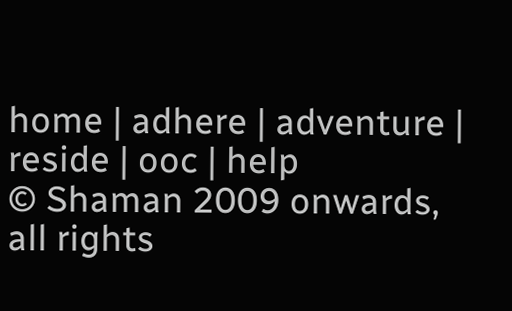home | adhere | adventure | reside | ooc | help
© Shaman 2009 onwards, all rights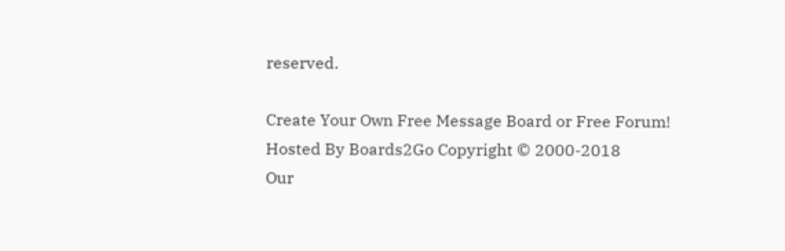reserved.

Create Your Own Free Message Board or Free Forum!
Hosted By Boards2Go Copyright © 2000-2018
Our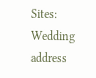Sites: Wedding address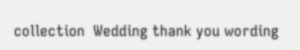collection  Wedding thank you wording